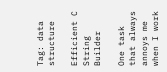Tag: data structure

Efficient C String Builder

One task that always annoys me when I work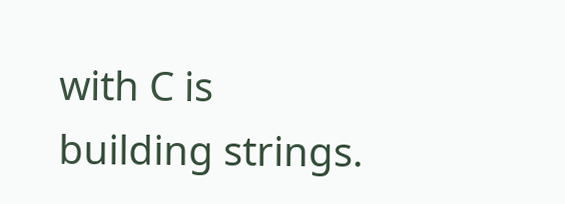with C is building strings.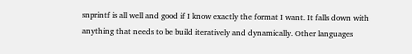snprintf is all well and good if I know exactly the format I want. It falls down with anything that needs to be build iteratively and dynamically. Other languages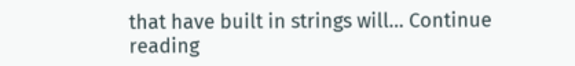that have built in strings will... Continue reading